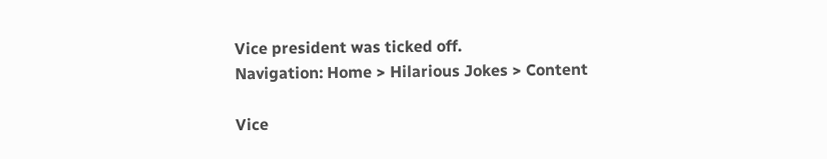Vice president was ticked off.
Navigation: Home > Hilarious Jokes > Content

Vice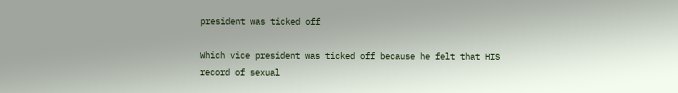president was ticked off

Which vice president was ticked off because he felt that HIS record of sexual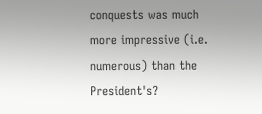conquests was much more impressive (i.e. numerous) than the President's?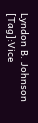Lyndon B. Johnson
[Tag]:Vice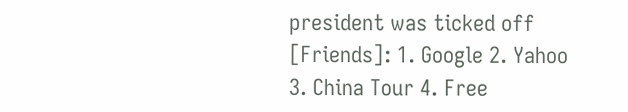president was ticked off
[Friends]: 1. Google 2. Yahoo 3. China Tour 4. Free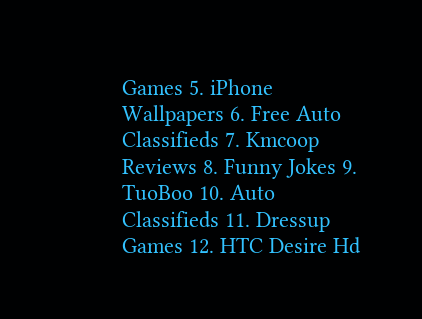Games 5. iPhone Wallpapers 6. Free Auto Classifieds 7. Kmcoop Reviews 8. Funny Jokes 9. TuoBoo 10. Auto Classifieds 11. Dressup Games 12. HTC Desire Hd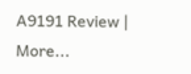A9191 Review | More...